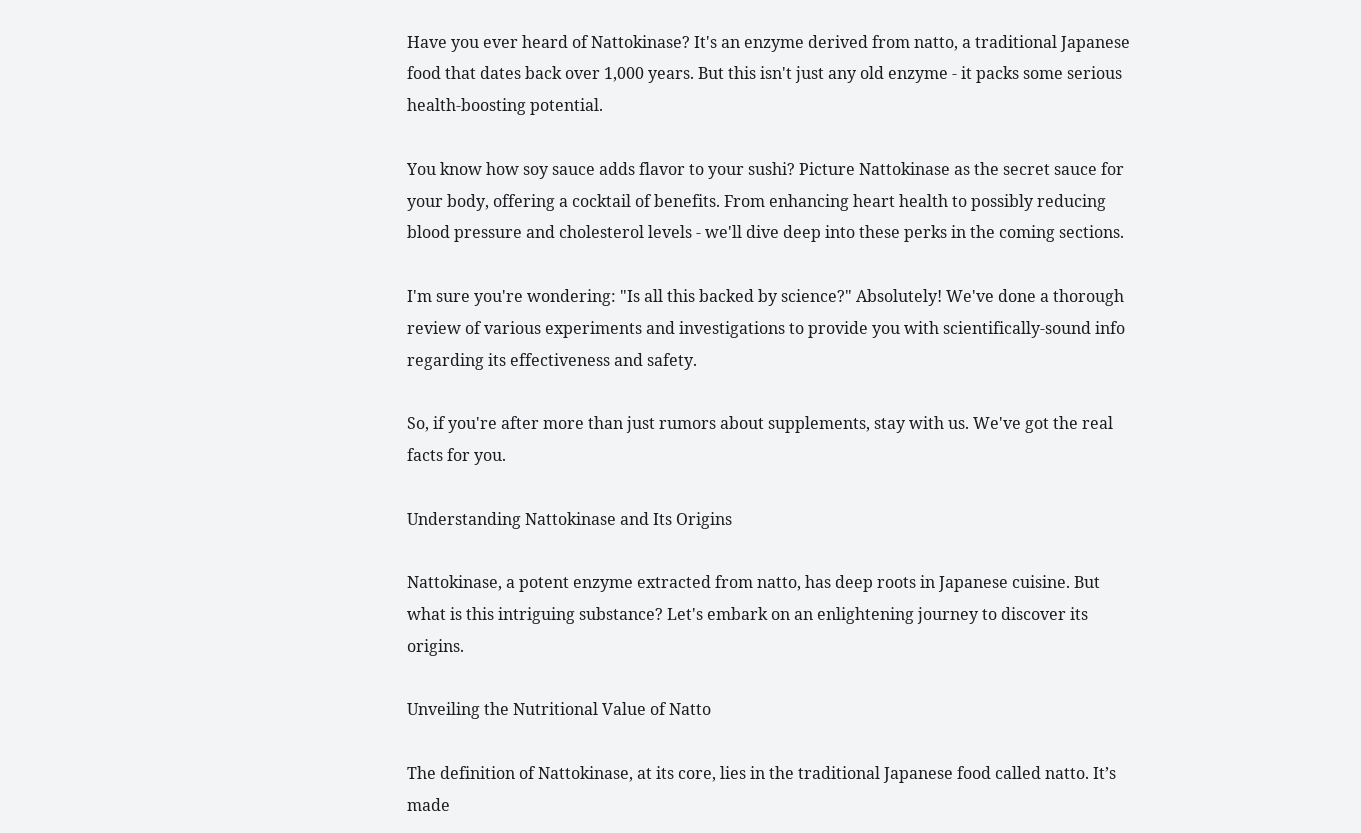Have you ever heard of Nattokinase? It's an enzyme derived from natto, a traditional Japanese food that dates back over 1,000 years. But this isn't just any old enzyme - it packs some serious health-boosting potential.

You know how soy sauce adds flavor to your sushi? Picture Nattokinase as the secret sauce for your body, offering a cocktail of benefits. From enhancing heart health to possibly reducing blood pressure and cholesterol levels - we'll dive deep into these perks in the coming sections.

I'm sure you're wondering: "Is all this backed by science?" Absolutely! We've done a thorough review of various experiments and investigations to provide you with scientifically-sound info regarding its effectiveness and safety.

So, if you're after more than just rumors about supplements, stay with us. We've got the real facts for you.

Understanding Nattokinase and Its Origins

Nattokinase, a potent enzyme extracted from natto, has deep roots in Japanese cuisine. But what is this intriguing substance? Let's embark on an enlightening journey to discover its origins.

Unveiling the Nutritional Value of Natto

The definition of Nattokinase, at its core, lies in the traditional Japanese food called natto. It’s made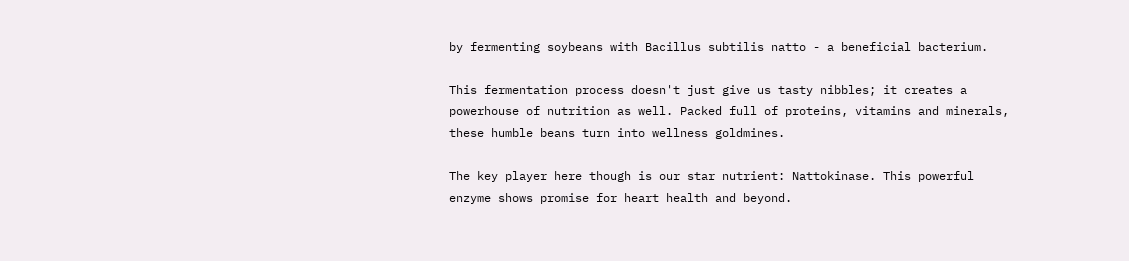by fermenting soybeans with Bacillus subtilis natto - a beneficial bacterium.

This fermentation process doesn't just give us tasty nibbles; it creates a powerhouse of nutrition as well. Packed full of proteins, vitamins and minerals, these humble beans turn into wellness goldmines.

The key player here though is our star nutrient: Nattokinase. This powerful enzyme shows promise for heart health and beyond.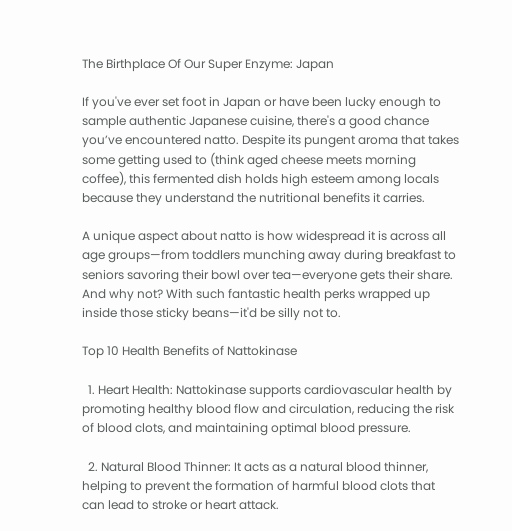The Birthplace Of Our Super Enzyme: Japan

If you've ever set foot in Japan or have been lucky enough to sample authentic Japanese cuisine, there's a good chance you’ve encountered natto. Despite its pungent aroma that takes some getting used to (think aged cheese meets morning coffee), this fermented dish holds high esteem among locals because they understand the nutritional benefits it carries.

A unique aspect about natto is how widespread it is across all age groups—from toddlers munching away during breakfast to seniors savoring their bowl over tea—everyone gets their share. And why not? With such fantastic health perks wrapped up inside those sticky beans—it'd be silly not to.

Top 10 Health Benefits of Nattokinase

  1. Heart Health: Nattokinase supports cardiovascular health by promoting healthy blood flow and circulation, reducing the risk of blood clots, and maintaining optimal blood pressure.

  2. Natural Blood Thinner: It acts as a natural blood thinner, helping to prevent the formation of harmful blood clots that can lead to stroke or heart attack.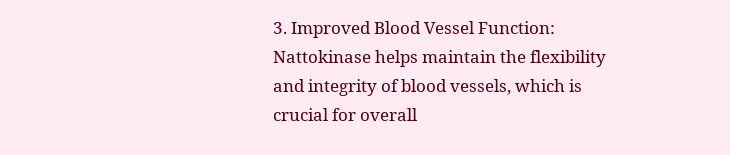3. Improved Blood Vessel Function: Nattokinase helps maintain the flexibility and integrity of blood vessels, which is crucial for overall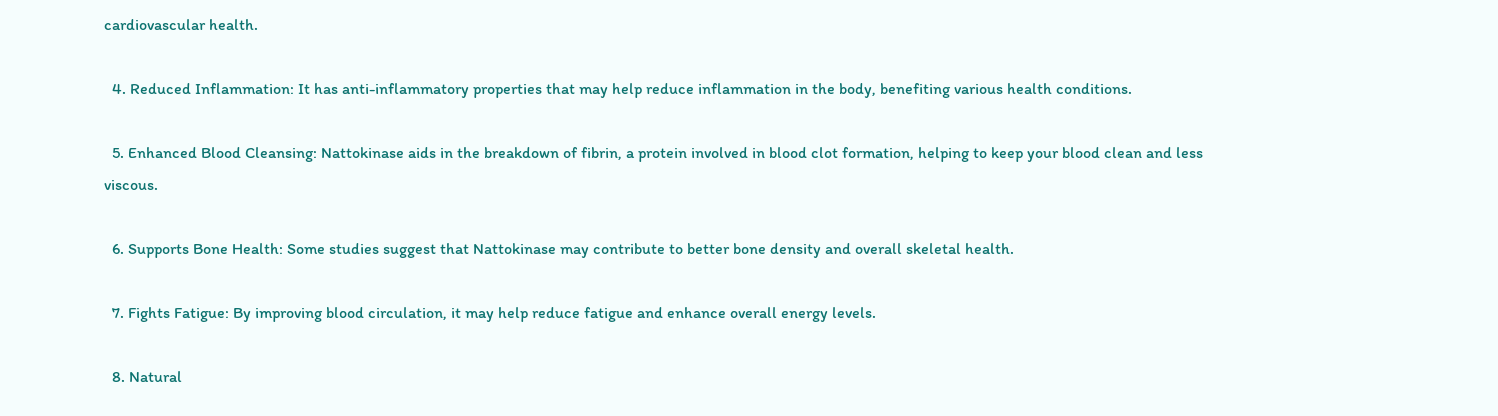cardiovascular health.

  4. Reduced Inflammation: It has anti-inflammatory properties that may help reduce inflammation in the body, benefiting various health conditions.

  5. Enhanced Blood Cleansing: Nattokinase aids in the breakdown of fibrin, a protein involved in blood clot formation, helping to keep your blood clean and less viscous.

  6. Supports Bone Health: Some studies suggest that Nattokinase may contribute to better bone density and overall skeletal health.

  7. Fights Fatigue: By improving blood circulation, it may help reduce fatigue and enhance overall energy levels.

  8. Natural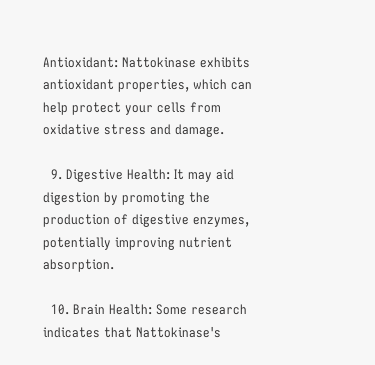Antioxidant: Nattokinase exhibits antioxidant properties, which can help protect your cells from oxidative stress and damage.

  9. Digestive Health: It may aid digestion by promoting the production of digestive enzymes, potentially improving nutrient absorption.

  10. Brain Health: Some research indicates that Nattokinase's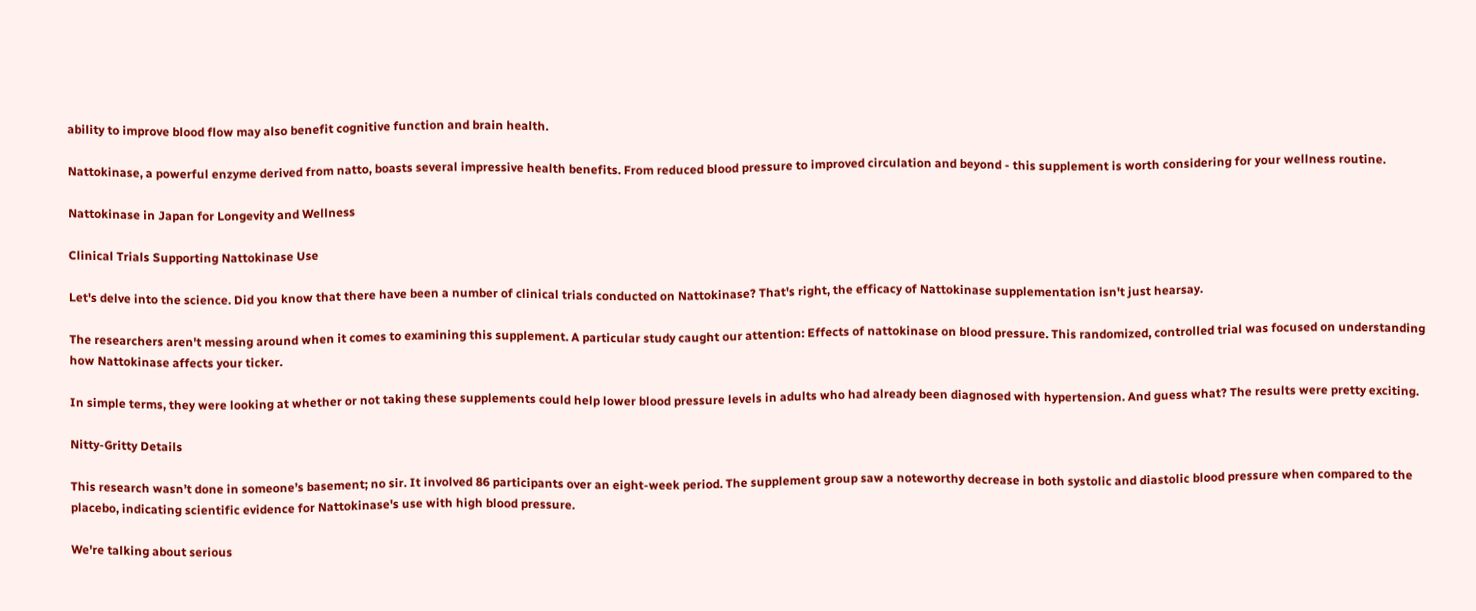ability to improve blood flow may also benefit cognitive function and brain health.

Nattokinase, a powerful enzyme derived from natto, boasts several impressive health benefits. From reduced blood pressure to improved circulation and beyond - this supplement is worth considering for your wellness routine.

Nattokinase in Japan for Longevity and Wellness

Clinical Trials Supporting Nattokinase Use

Let's delve into the science. Did you know that there have been a number of clinical trials conducted on Nattokinase? That's right, the efficacy of Nattokinase supplementation isn't just hearsay.

The researchers aren't messing around when it comes to examining this supplement. A particular study caught our attention: Effects of nattokinase on blood pressure. This randomized, controlled trial was focused on understanding how Nattokinase affects your ticker.

In simple terms, they were looking at whether or not taking these supplements could help lower blood pressure levels in adults who had already been diagnosed with hypertension. And guess what? The results were pretty exciting.

Nitty-Gritty Details

This research wasn’t done in someone’s basement; no sir. It involved 86 participants over an eight-week period. The supplement group saw a noteworthy decrease in both systolic and diastolic blood pressure when compared to the placebo, indicating scientific evidence for Nattokinase's use with high blood pressure.

We're talking about serious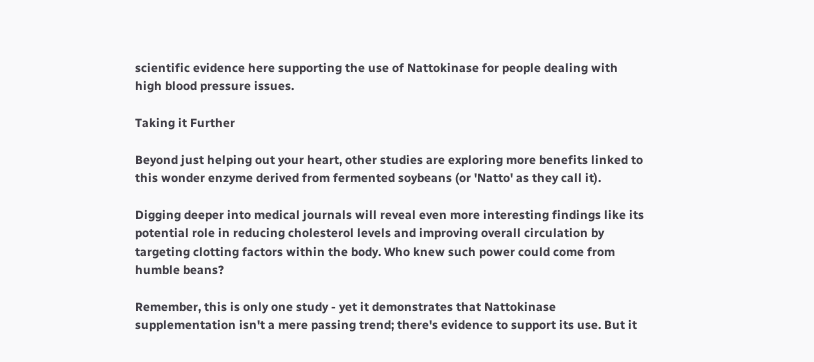scientific evidence here supporting the use of Nattokinase for people dealing with high blood pressure issues.

Taking it Further

Beyond just helping out your heart, other studies are exploring more benefits linked to this wonder enzyme derived from fermented soybeans (or 'Natto' as they call it).

Digging deeper into medical journals will reveal even more interesting findings like its potential role in reducing cholesterol levels and improving overall circulation by targeting clotting factors within the body. Who knew such power could come from humble beans?

Remember, this is only one study - yet it demonstrates that Nattokinase supplementation isn't a mere passing trend; there's evidence to support its use. But it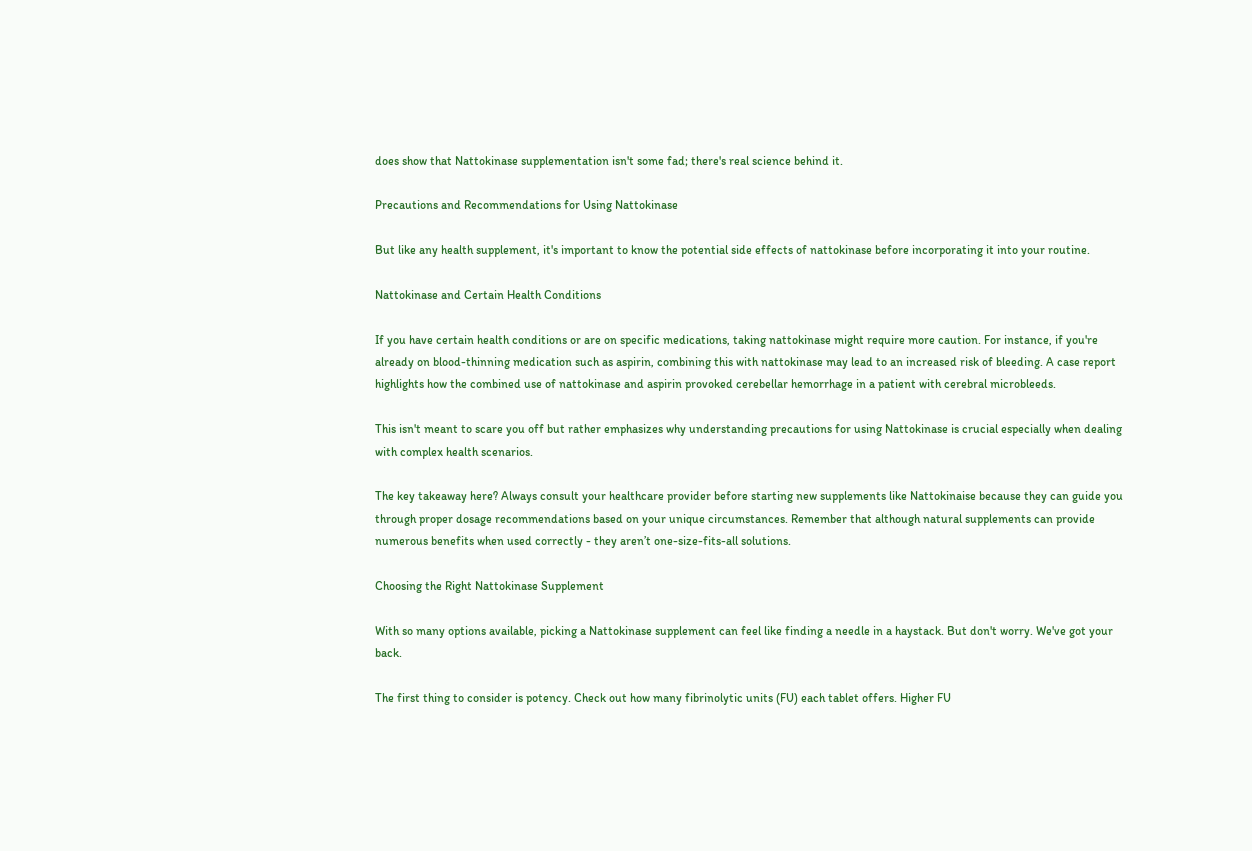does show that Nattokinase supplementation isn't some fad; there's real science behind it.

Precautions and Recommendations for Using Nattokinase

But like any health supplement, it's important to know the potential side effects of nattokinase before incorporating it into your routine.

Nattokinase and Certain Health Conditions

If you have certain health conditions or are on specific medications, taking nattokinase might require more caution. For instance, if you're already on blood-thinning medication such as aspirin, combining this with nattokinase may lead to an increased risk of bleeding. A case report highlights how the combined use of nattokinase and aspirin provoked cerebellar hemorrhage in a patient with cerebral microbleeds.

This isn't meant to scare you off but rather emphasizes why understanding precautions for using Nattokinase is crucial especially when dealing with complex health scenarios.

The key takeaway here? Always consult your healthcare provider before starting new supplements like Nattokinaise because they can guide you through proper dosage recommendations based on your unique circumstances. Remember that although natural supplements can provide numerous benefits when used correctly - they aren’t one-size-fits-all solutions.

Choosing the Right Nattokinase Supplement

With so many options available, picking a Nattokinase supplement can feel like finding a needle in a haystack. But don't worry. We've got your back.

The first thing to consider is potency. Check out how many fibrinolytic units (FU) each tablet offers. Higher FU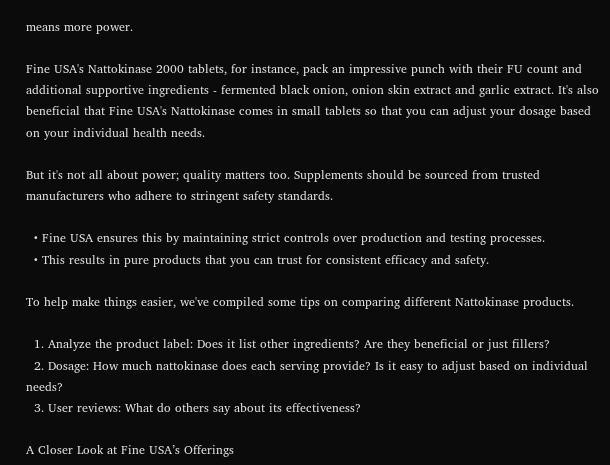means more power.

Fine USA's Nattokinase 2000 tablets, for instance, pack an impressive punch with their FU count and additional supportive ingredients - fermented black onion, onion skin extract and garlic extract. It's also beneficial that Fine USA's Nattokinase comes in small tablets so that you can adjust your dosage based on your individual health needs.

But it's not all about power; quality matters too. Supplements should be sourced from trusted manufacturers who adhere to stringent safety standards.

  • Fine USA ensures this by maintaining strict controls over production and testing processes.
  • This results in pure products that you can trust for consistent efficacy and safety.

To help make things easier, we've compiled some tips on comparing different Nattokinase products.

  1. Analyze the product label: Does it list other ingredients? Are they beneficial or just fillers?
  2. Dosage: How much nattokinase does each serving provide? Is it easy to adjust based on individual needs?
  3. User reviews: What do others say about its effectiveness?

A Closer Look at Fine USA’s Offerings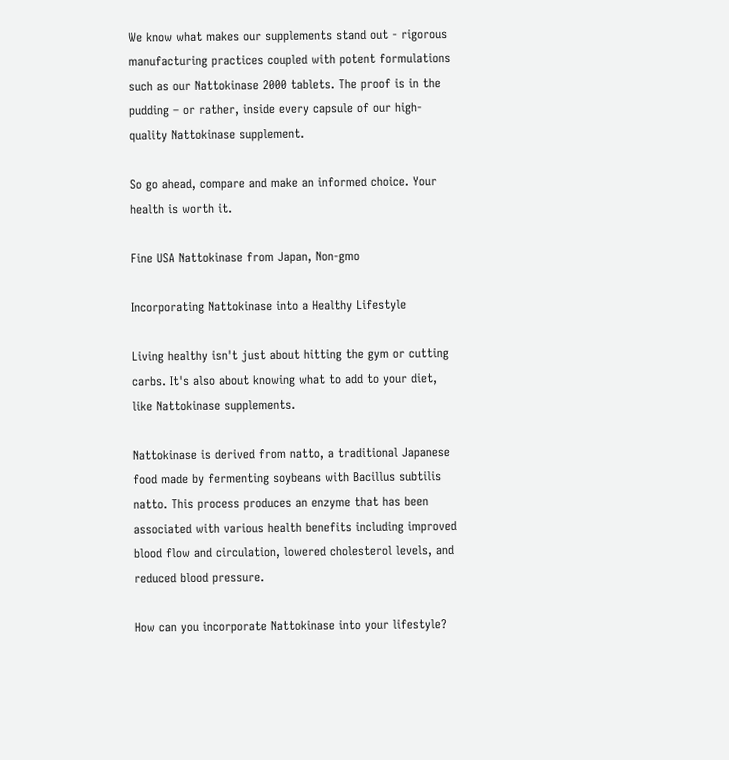We know what makes our supplements stand out - rigorous manufacturing practices coupled with potent formulations such as our Nattokinase 2000 tablets. The proof is in the pudding – or rather, inside every capsule of our high-quality Nattokinase supplement.

So go ahead, compare and make an informed choice. Your health is worth it.

Fine USA Nattokinase from Japan, Non-gmo

Incorporating Nattokinase into a Healthy Lifestyle

Living healthy isn't just about hitting the gym or cutting carbs. It's also about knowing what to add to your diet, like Nattokinase supplements.

Nattokinase is derived from natto, a traditional Japanese food made by fermenting soybeans with Bacillus subtilis natto. This process produces an enzyme that has been associated with various health benefits including improved blood flow and circulation, lowered cholesterol levels, and reduced blood pressure.

How can you incorporate Nattokinase into your lifestyle?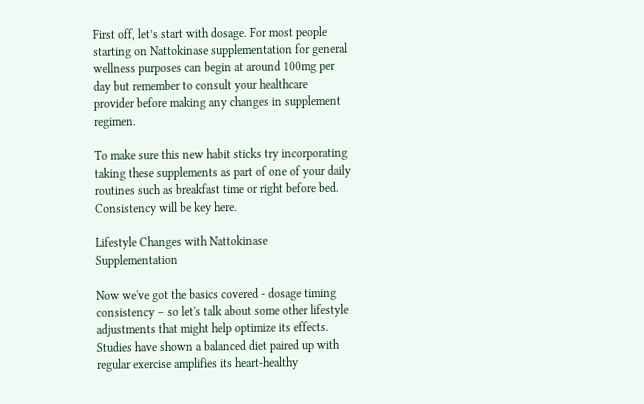First off, let’s start with dosage. For most people starting on Nattokinase supplementation for general wellness purposes can begin at around 100mg per day but remember to consult your healthcare provider before making any changes in supplement regimen.

To make sure this new habit sticks try incorporating taking these supplements as part of one of your daily routines such as breakfast time or right before bed. Consistency will be key here.

Lifestyle Changes with Nattokinase Supplementation

Now we've got the basics covered - dosage timing consistency – so let's talk about some other lifestyle adjustments that might help optimize its effects. Studies have shown a balanced diet paired up with regular exercise amplifies its heart-healthy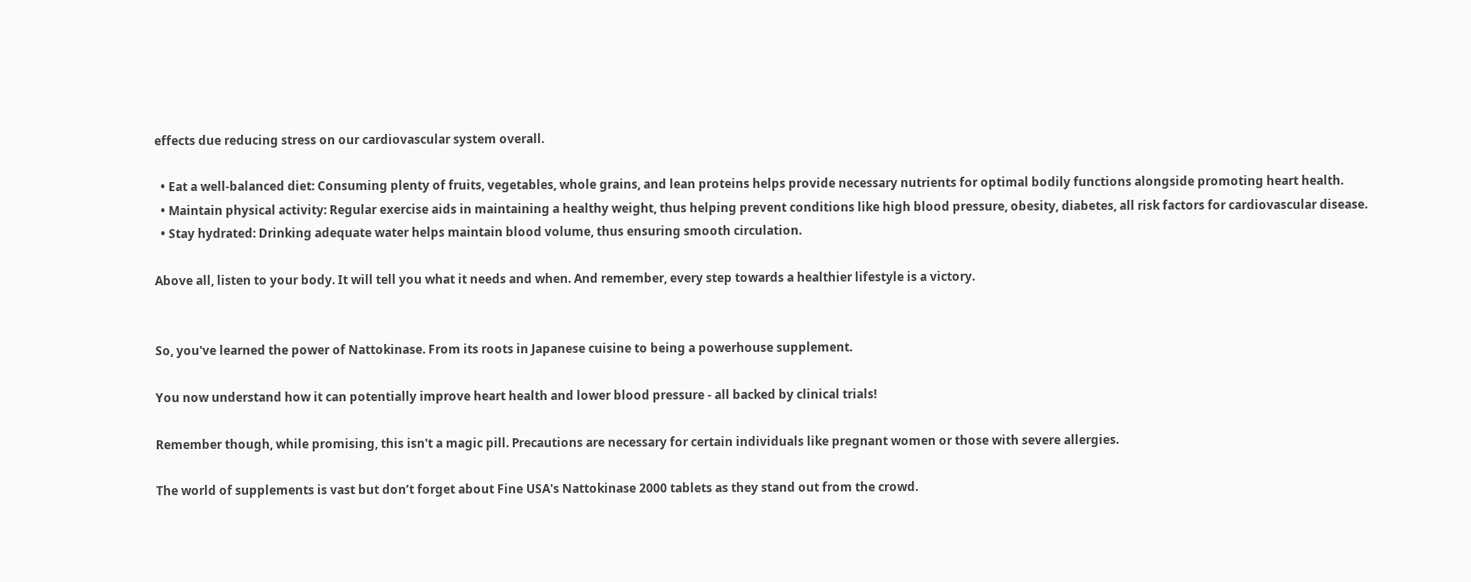effects due reducing stress on our cardiovascular system overall.

  • Eat a well-balanced diet: Consuming plenty of fruits, vegetables, whole grains, and lean proteins helps provide necessary nutrients for optimal bodily functions alongside promoting heart health.
  • Maintain physical activity: Regular exercise aids in maintaining a healthy weight, thus helping prevent conditions like high blood pressure, obesity, diabetes, all risk factors for cardiovascular disease.
  • Stay hydrated: Drinking adequate water helps maintain blood volume, thus ensuring smooth circulation.

Above all, listen to your body. It will tell you what it needs and when. And remember, every step towards a healthier lifestyle is a victory.


So, you've learned the power of Nattokinase. From its roots in Japanese cuisine to being a powerhouse supplement.

You now understand how it can potentially improve heart health and lower blood pressure - all backed by clinical trials!

Remember though, while promising, this isn't a magic pill. Precautions are necessary for certain individuals like pregnant women or those with severe allergies.

The world of supplements is vast but don’t forget about Fine USA's Nattokinase 2000 tablets as they stand out from the crowd.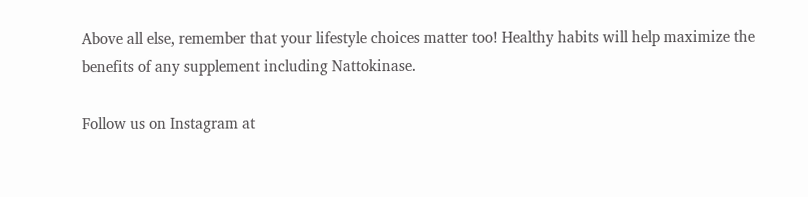Above all else, remember that your lifestyle choices matter too! Healthy habits will help maximize the benefits of any supplement including Nattokinase.

Follow us on Instagram at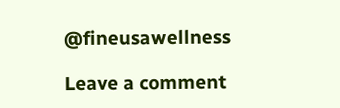@fineusawellness

Leave a comment